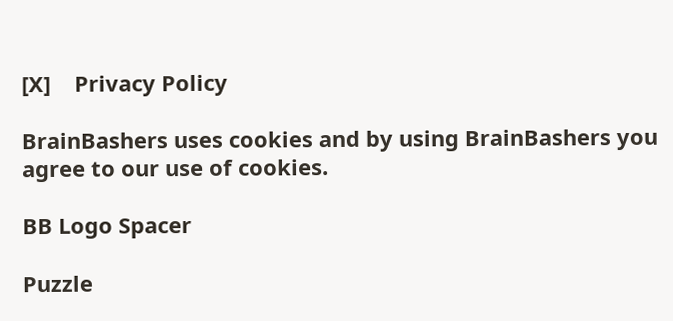[X]    Privacy Policy

BrainBashers uses cookies and by using BrainBashers you agree to our use of cookies.

BB Logo Spacer

Puzzle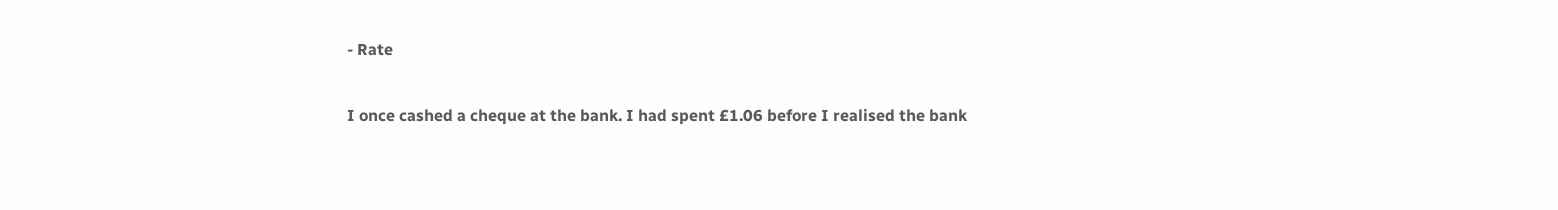- Rate

I once cashed a cheque at the bank. I had spent £1.06 before I realised the bank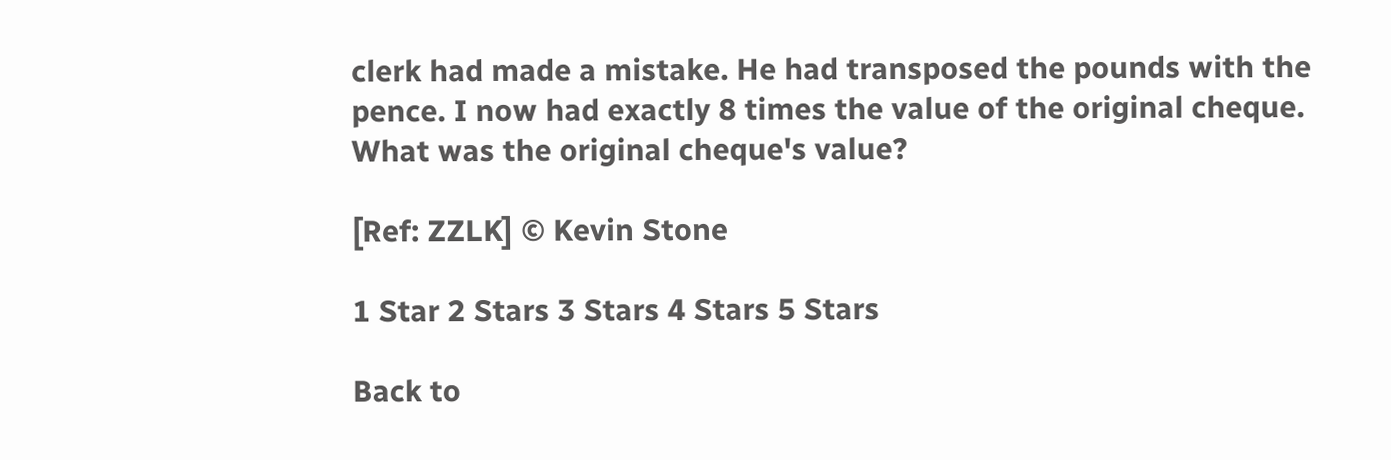clerk had made a mistake. He had transposed the pounds with the pence. I now had exactly 8 times the value of the original cheque. What was the original cheque's value?

[Ref: ZZLK] © Kevin Stone

1 Star 2 Stars 3 Stars 4 Stars 5 Stars

Back to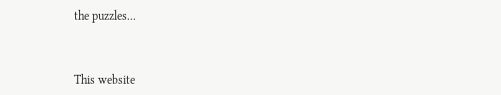the puzzles...



This website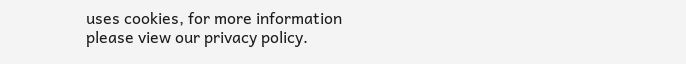uses cookies, for more information please view our privacy policy.